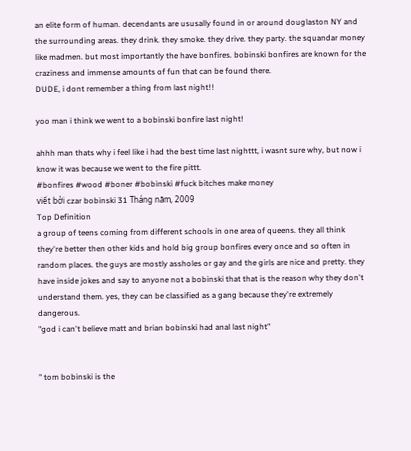an elite form of human. decendants are ususally found in or around douglaston NY and the surrounding areas. they drink. they smoke. they drive. they party. the squandar money like madmen. but most importantly the have bonfires. bobinski bonfires are known for the craziness and immense amounts of fun that can be found there.
DUDE, i dont remember a thing from last night!!

yoo man i think we went to a bobinski bonfire last night!

ahhh man thats why i feel like i had the best time last nighttt, i wasnt sure why, but now i know it was because we went to the fire pittt.
#bonfires #wood #boner #bobinski #fuck bitches make money
viết bởi czar bobinski 31 Tháng năm, 2009
Top Definition
a group of teens coming from different schools in one area of queens. they all think they're better then other kids and hold big group bonfires every once and so often in random places. the guys are mostly assholes or gay and the girls are nice and pretty. they have inside jokes and say to anyone not a bobinski that that is the reason why they don't understand them. yes, they can be classified as a gang because they're extremely dangerous.
"god i can't believe matt and brian bobinski had anal last night"


" tom bobinski is the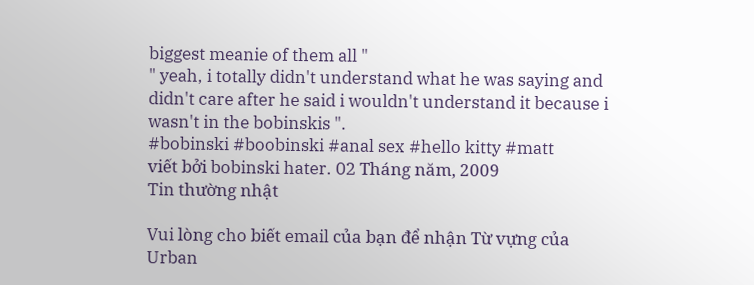biggest meanie of them all "
" yeah, i totally didn't understand what he was saying and didn't care after he said i wouldn't understand it because i wasn't in the bobinskis ".
#bobinski #boobinski #anal sex #hello kitty #matt
viết bởi bobinski hater. 02 Tháng năm, 2009
Tin thường nhật

Vui lòng cho biết email của bạn để nhận Từ vựng của Urban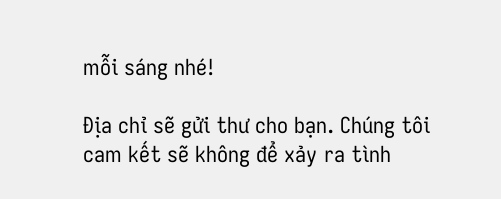mỗi sáng nhé!

Địa chỉ sẽ gửi thư cho bạn. Chúng tôi cam kết sẽ không để xảy ra tình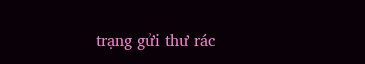trạng gửi thư rác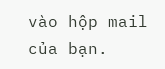vào hộp mail của bạn.